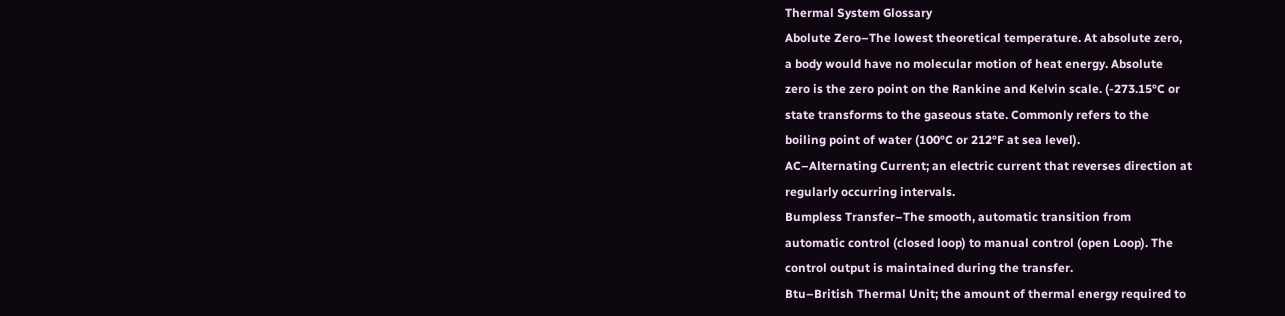Thermal System Glossary
Abolute Zero–The lowest theoretical temperature. At absolute zero,
a body would have no molecular motion of heat energy. Absolute
zero is the zero point on the Rankine and Kelvin scale. (-273.15°C or
state transforms to the gaseous state. Commonly refers to the
boiling point of water (100°C or 212°F at sea level).
AC–Alternating Current; an electric current that reverses direction at
regularly occurring intervals.
Bumpless Transfer–The smooth, automatic transition from
automatic control (closed loop) to manual control (open Loop). The
control output is maintained during the transfer.
Btu–British Thermal Unit; the amount of thermal energy required to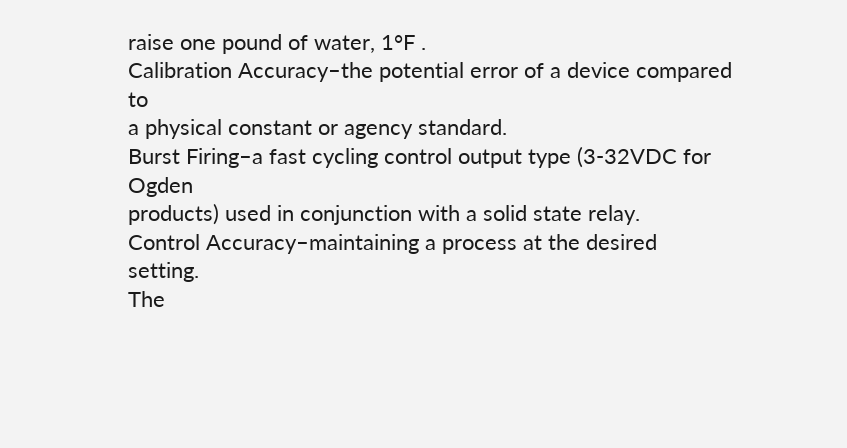raise one pound of water, 1°F .
Calibration Accuracy–the potential error of a device compared to
a physical constant or agency standard.
Burst Firing–a fast cycling control output type (3-32VDC for Ogden
products) used in conjunction with a solid state relay.
Control Accuracy–maintaining a process at the desired setting.
The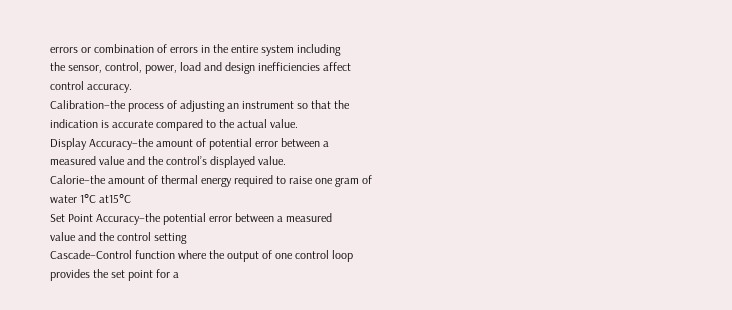errors or combination of errors in the entire system including
the sensor, control, power, load and design inefficiencies affect
control accuracy.
Calibration–the process of adjusting an instrument so that the
indication is accurate compared to the actual value.
Display Accuracy–the amount of potential error between a
measured value and the control’s displayed value.
Calorie–the amount of thermal energy required to raise one gram of
water 1°C at15°C
Set Point Accuracy–the potential error between a measured
value and the control setting
Cascade–Control function where the output of one control loop
provides the set point for a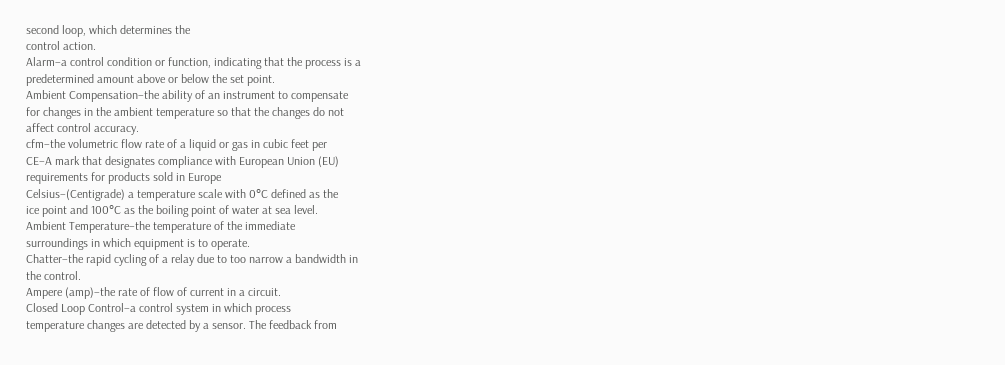second loop, which determines the
control action.
Alarm–a control condition or function, indicating that the process is a
predetermined amount above or below the set point.
Ambient Compensation–the ability of an instrument to compensate
for changes in the ambient temperature so that the changes do not
affect control accuracy.
cfm–the volumetric flow rate of a liquid or gas in cubic feet per
CE–A mark that designates compliance with European Union (EU)
requirements for products sold in Europe
Celsius–(Centigrade) a temperature scale with 0°C defined as the
ice point and 100°C as the boiling point of water at sea level.
Ambient Temperature–the temperature of the immediate
surroundings in which equipment is to operate.
Chatter–the rapid cycling of a relay due to too narrow a bandwidth in
the control.
Ampere (amp)–the rate of flow of current in a circuit.
Closed Loop Control–a control system in which process
temperature changes are detected by a sensor. The feedback from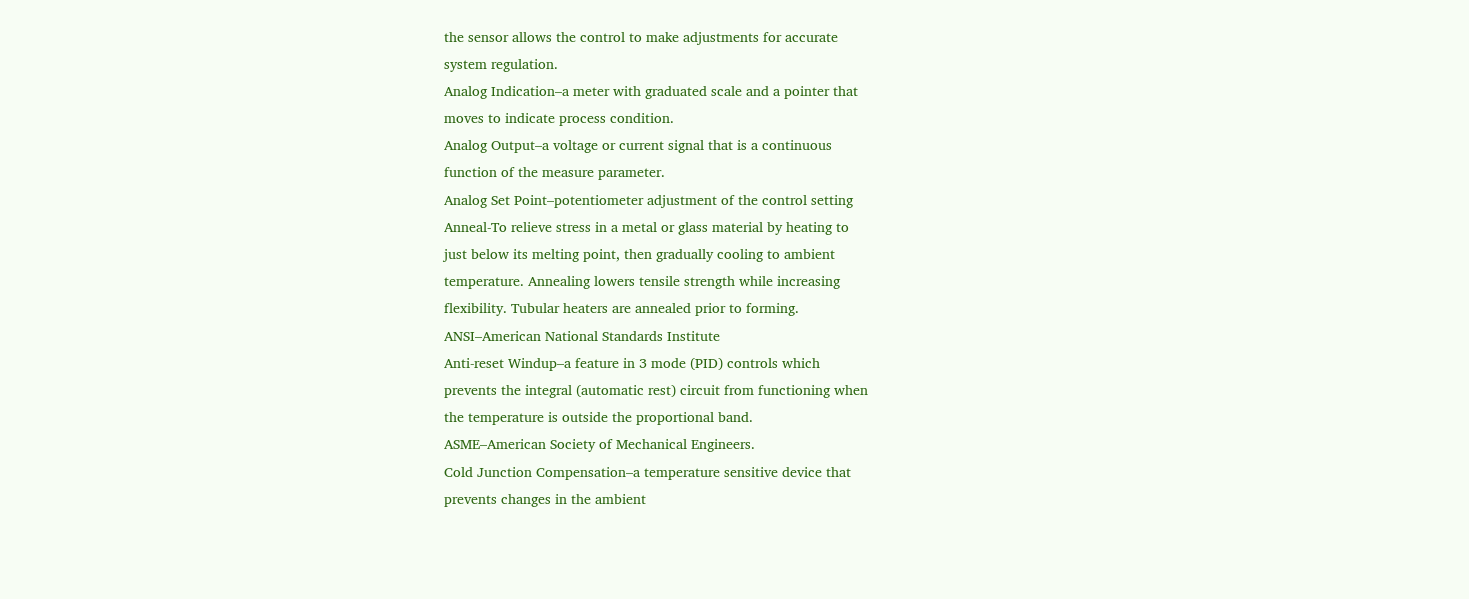the sensor allows the control to make adjustments for accurate
system regulation.
Analog Indication–a meter with graduated scale and a pointer that
moves to indicate process condition.
Analog Output–a voltage or current signal that is a continuous
function of the measure parameter.
Analog Set Point–potentiometer adjustment of the control setting
Anneal-To relieve stress in a metal or glass material by heating to
just below its melting point, then gradually cooling to ambient
temperature. Annealing lowers tensile strength while increasing
flexibility. Tubular heaters are annealed prior to forming.
ANSI–American National Standards Institute
Anti-reset Windup–a feature in 3 mode (PID) controls which
prevents the integral (automatic rest) circuit from functioning when
the temperature is outside the proportional band.
ASME–American Society of Mechanical Engineers.
Cold Junction Compensation–a temperature sensitive device that
prevents changes in the ambient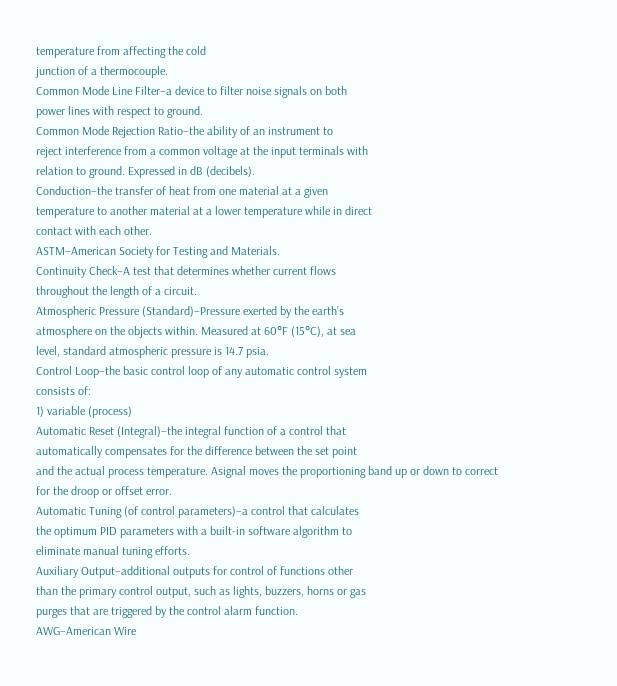temperature from affecting the cold
junction of a thermocouple.
Common Mode Line Filter–a device to filter noise signals on both
power lines with respect to ground.
Common Mode Rejection Ratio–the ability of an instrument to
reject interference from a common voltage at the input terminals with
relation to ground. Expressed in dB (decibels).
Conduction–the transfer of heat from one material at a given
temperature to another material at a lower temperature while in direct
contact with each other.
ASTM–American Society for Testing and Materials.
Continuity Check–A test that determines whether current flows
throughout the length of a circuit.
Atmospheric Pressure (Standard)–Pressure exerted by the earth’s
atmosphere on the objects within. Measured at 60°F (15°C), at sea
level, standard atmospheric pressure is 14.7 psia.
Control Loop–the basic control loop of any automatic control system
consists of:
1) variable (process)
Automatic Reset (Integral)–the integral function of a control that
automatically compensates for the difference between the set point
and the actual process temperature. Asignal moves the proportioning band up or down to correct for the droop or offset error.
Automatic Tuning (of control parameters)–a control that calculates
the optimum PID parameters with a built-in software algorithm to
eliminate manual tuning efforts.
Auxiliary Output–additional outputs for control of functions other
than the primary control output, such as lights, buzzers, horns or gas
purges that are triggered by the control alarm function.
AWG–American Wire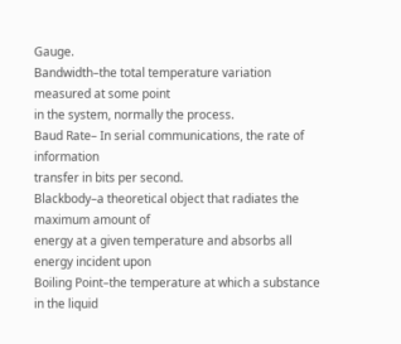Gauge.
Bandwidth–the total temperature variation measured at some point
in the system, normally the process.
Baud Rate– In serial communications, the rate of information
transfer in bits per second.
Blackbody–a theoretical object that radiates the maximum amount of
energy at a given temperature and absorbs all energy incident upon
Boiling Point–the temperature at which a substance in the liquid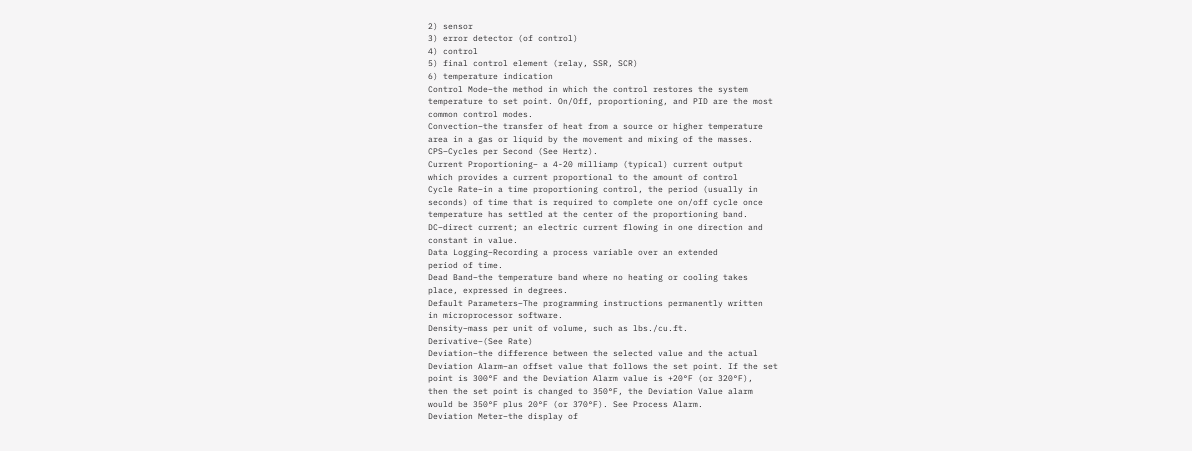2) sensor
3) error detector (of control)
4) control
5) final control element (relay, SSR, SCR)
6) temperature indication
Control Mode–the method in which the control restores the system
temperature to set point. On/Off, proportioning, and PID are the most
common control modes.
Convection–the transfer of heat from a source or higher temperature
area in a gas or liquid by the movement and mixing of the masses.
CPS–Cycles per Second (See Hertz).
Current Proportioning– a 4-20 milliamp (typical) current output
which provides a current proportional to the amount of control
Cycle Rate–in a time proportioning control, the period (usually in
seconds) of time that is required to complete one on/off cycle once
temperature has settled at the center of the proportioning band.
DC–direct current; an electric current flowing in one direction and
constant in value.
Data Logging–Recording a process variable over an extended
period of time.
Dead Band–the temperature band where no heating or cooling takes
place, expressed in degrees.
Default Parameters–The programming instructions permanently written
in microprocessor software.
Density–mass per unit of volume, such as lbs./cu.ft.
Derivative–(See Rate)
Deviation–the difference between the selected value and the actual
Deviation Alarm–an offset value that follows the set point. If the set
point is 300°F and the Deviation Alarm value is +20°F (or 320°F),
then the set point is changed to 350°F, the Deviation Value alarm
would be 350°F plus 20°F (or 370°F). See Process Alarm.
Deviation Meter–the display of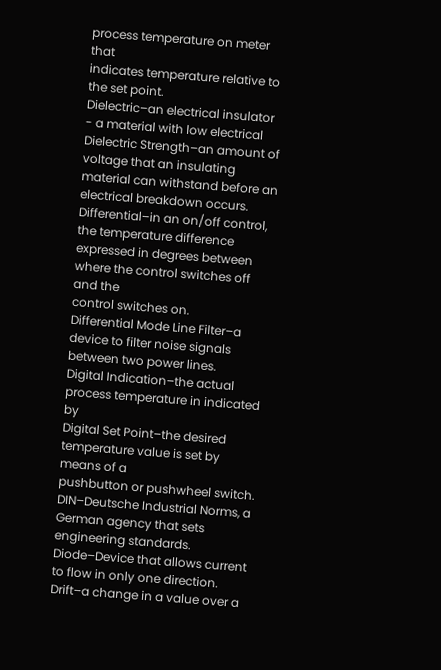process temperature on meter that
indicates temperature relative to the set point.
Dielectric–an electrical insulator - a material with low electrical
Dielectric Strength–an amount of voltage that an insulating
material can withstand before an electrical breakdown occurs.
Differential–in an on/off control, the temperature difference
expressed in degrees between where the control switches off and the
control switches on.
Differential Mode Line Filter–a device to filter noise signals
between two power lines.
Digital Indication–the actual process temperature in indicated by
Digital Set Point–the desired temperature value is set by means of a
pushbutton or pushwheel switch.
DIN–Deutsche Industrial Norms, a German agency that sets
engineering standards.
Diode–Device that allows current to flow in only one direction.
Drift–a change in a value over a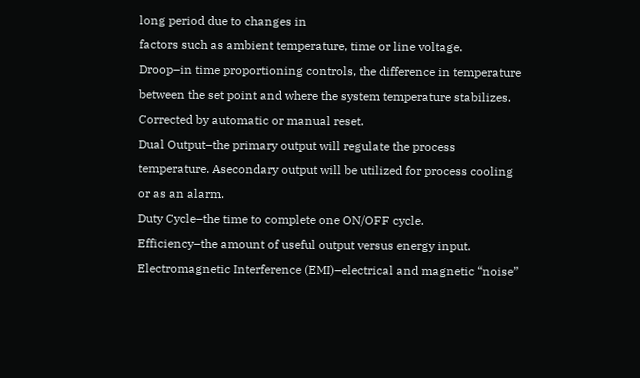long period due to changes in
factors such as ambient temperature, time or line voltage.
Droop–in time proportioning controls, the difference in temperature
between the set point and where the system temperature stabilizes.
Corrected by automatic or manual reset.
Dual Output–the primary output will regulate the process
temperature. Asecondary output will be utilized for process cooling
or as an alarm.
Duty Cycle–the time to complete one ON/OFF cycle.
Efficiency–the amount of useful output versus energy input.
Electromagnetic Interference (EMI)–electrical and magnetic “noise”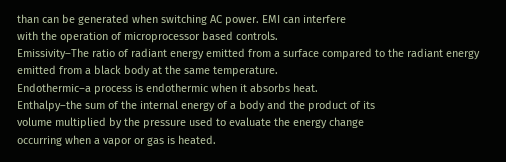than can be generated when switching AC power. EMI can interfere
with the operation of microprocessor based controls.
Emissivity–The ratio of radiant energy emitted from a surface compared to the radiant energy emitted from a black body at the same temperature.
Endothermic–a process is endothermic when it absorbs heat.
Enthalpy–the sum of the internal energy of a body and the product of its
volume multiplied by the pressure used to evaluate the energy change
occurring when a vapor or gas is heated.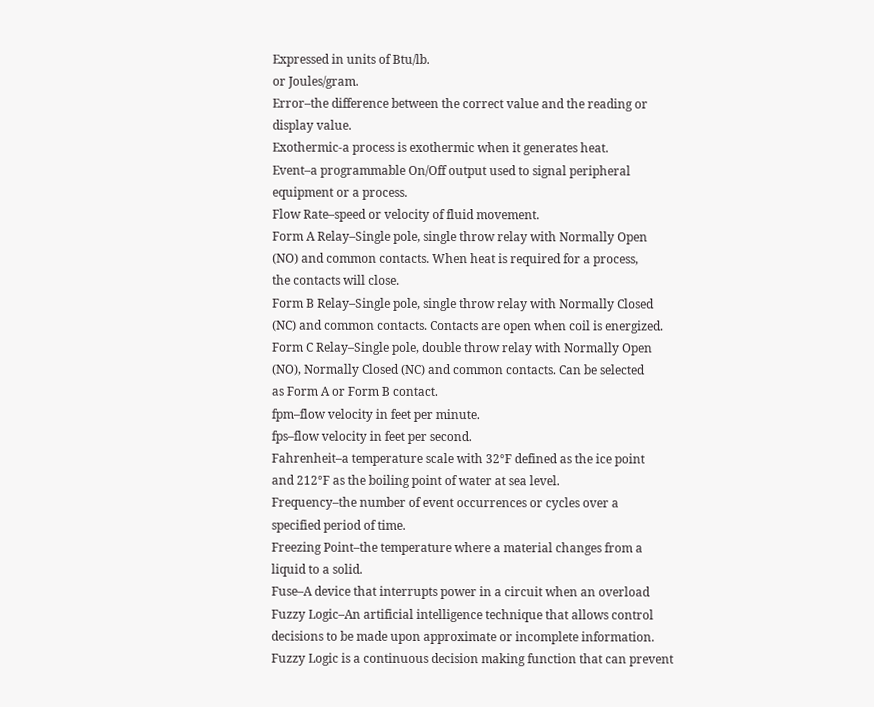Expressed in units of Btu/lb.
or Joules/gram.
Error–the difference between the correct value and the reading or
display value.
Exothermic-a process is exothermic when it generates heat.
Event–a programmable On/Off output used to signal peripheral
equipment or a process.
Flow Rate–speed or velocity of fluid movement.
Form A Relay–Single pole, single throw relay with Normally Open
(NO) and common contacts. When heat is required for a process,
the contacts will close.
Form B Relay–Single pole, single throw relay with Normally Closed
(NC) and common contacts. Contacts are open when coil is energized.
Form C Relay–Single pole, double throw relay with Normally Open
(NO), Normally Closed (NC) and common contacts. Can be selected
as Form A or Form B contact.
fpm–flow velocity in feet per minute.
fps–flow velocity in feet per second.
Fahrenheit–a temperature scale with 32°F defined as the ice point
and 212°F as the boiling point of water at sea level.
Frequency–the number of event occurrences or cycles over a
specified period of time.
Freezing Point–the temperature where a material changes from a
liquid to a solid.
Fuse–A device that interrupts power in a circuit when an overload
Fuzzy Logic–An artificial intelligence technique that allows control
decisions to be made upon approximate or incomplete information.
Fuzzy Logic is a continuous decision making function that can prevent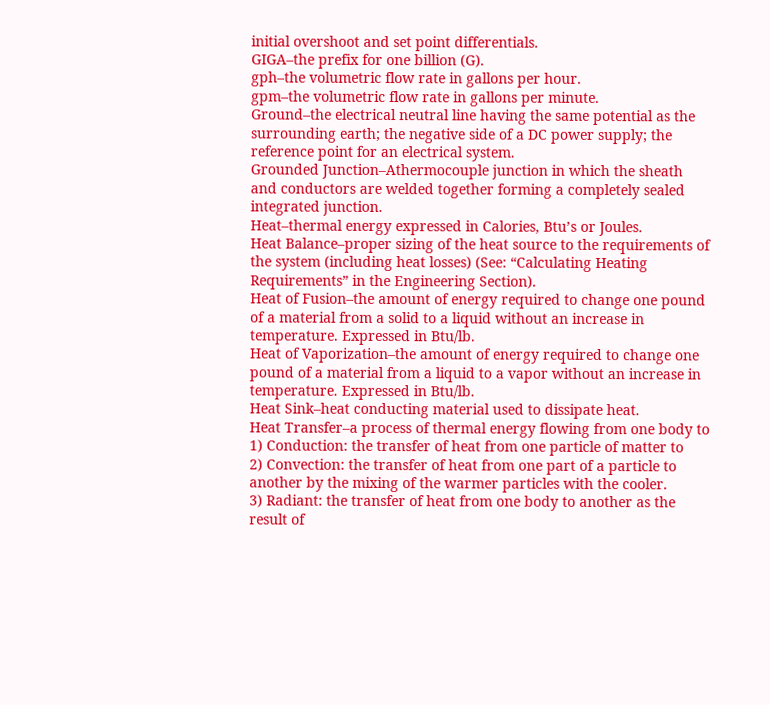initial overshoot and set point differentials.
GIGA–the prefix for one billion (G).
gph–the volumetric flow rate in gallons per hour.
gpm–the volumetric flow rate in gallons per minute.
Ground–the electrical neutral line having the same potential as the
surrounding earth; the negative side of a DC power supply; the
reference point for an electrical system.
Grounded Junction–Athermocouple junction in which the sheath
and conductors are welded together forming a completely sealed
integrated junction.
Heat–thermal energy expressed in Calories, Btu’s or Joules.
Heat Balance–proper sizing of the heat source to the requirements of
the system (including heat losses) (See: “Calculating Heating
Requirements” in the Engineering Section).
Heat of Fusion–the amount of energy required to change one pound
of a material from a solid to a liquid without an increase in
temperature. Expressed in Btu/lb.
Heat of Vaporization–the amount of energy required to change one
pound of a material from a liquid to a vapor without an increase in
temperature. Expressed in Btu/lb.
Heat Sink–heat conducting material used to dissipate heat.
Heat Transfer–a process of thermal energy flowing from one body to
1) Conduction: the transfer of heat from one particle of matter to
2) Convection: the transfer of heat from one part of a particle to
another by the mixing of the warmer particles with the cooler.
3) Radiant: the transfer of heat from one body to another as the
result of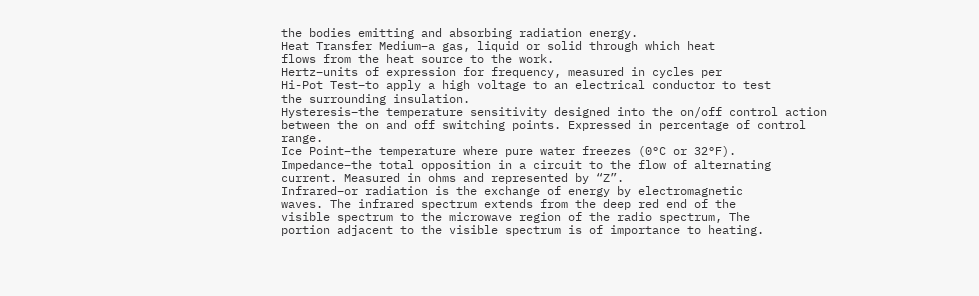the bodies emitting and absorbing radiation energy.
Heat Transfer Medium–a gas, liquid or solid through which heat
flows from the heat source to the work.
Hertz–units of expression for frequency, measured in cycles per
Hi-Pot Test–to apply a high voltage to an electrical conductor to test
the surrounding insulation.
Hysteresis–the temperature sensitivity designed into the on/off control action between the on and off switching points. Expressed in percentage of control range.
Ice Point–the temperature where pure water freezes (0°C or 32°F).
Impedance–the total opposition in a circuit to the flow of alternating
current. Measured in ohms and represented by “Z”.
Infrared–or radiation is the exchange of energy by electromagnetic
waves. The infrared spectrum extends from the deep red end of the
visible spectrum to the microwave region of the radio spectrum, The
portion adjacent to the visible spectrum is of importance to heating.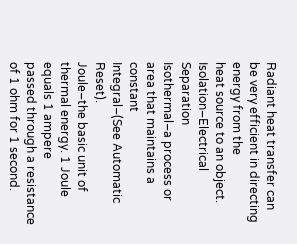Radiant heat transfer can be very efficient in directing energy from the
heat source to an object.
Isolation–Electrical Separation
Isothermal–a process or area that maintains a constant
Integral–(See Automatic Reset).
Joule–the basic unit of thermal energy. 1 Joule equals 1 ampere
passed through a resistance of 1 ohm for 1 second.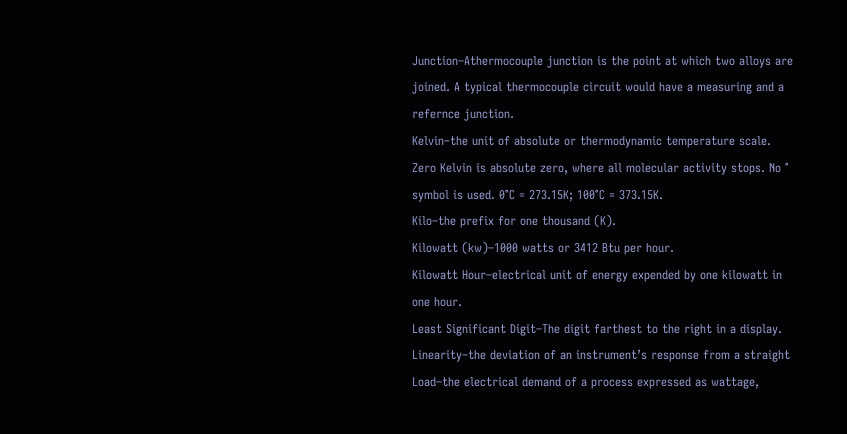Junction–Athermocouple junction is the point at which two alloys are
joined. A typical thermocouple circuit would have a measuring and a
refernce junction.
Kelvin–the unit of absolute or thermodynamic temperature scale.
Zero Kelvin is absolute zero, where all molecular activity stops. No °
symbol is used. 0°C = 273.15K; 100°C = 373.15K.
Kilo–the prefix for one thousand (K).
Kilowatt (kw)–1000 watts or 3412 Btu per hour.
Kilowatt Hour–electrical unit of energy expended by one kilowatt in
one hour.
Least Significant Digit–The digit farthest to the right in a display.
Linearity–the deviation of an instrument’s response from a straight
Load–the electrical demand of a process expressed as wattage,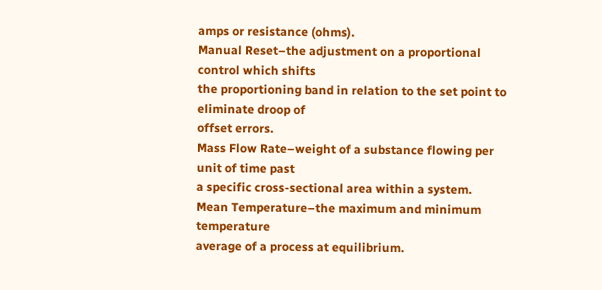amps or resistance (ohms).
Manual Reset–the adjustment on a proportional control which shifts
the proportioning band in relation to the set point to eliminate droop of
offset errors.
Mass Flow Rate–weight of a substance flowing per unit of time past
a specific cross-sectional area within a system.
Mean Temperature–the maximum and minimum temperature
average of a process at equilibrium.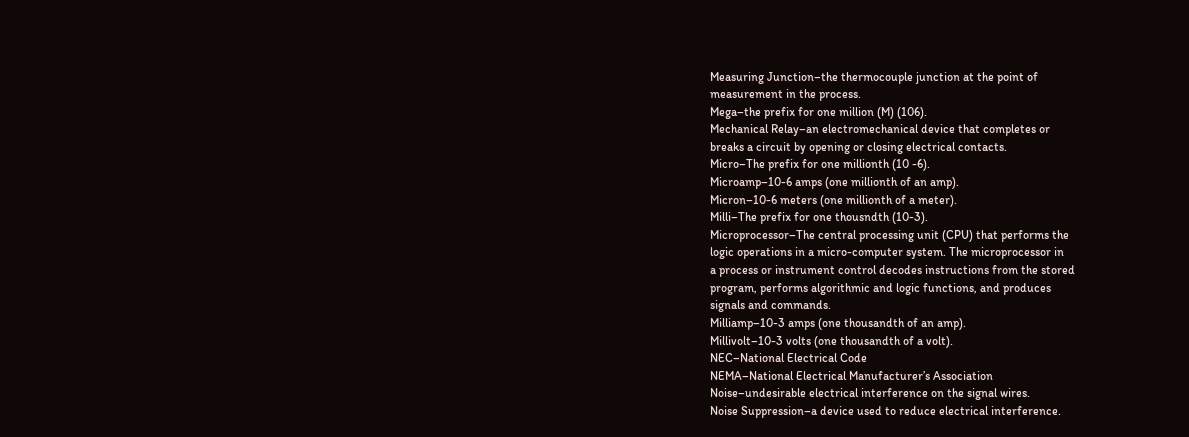Measuring Junction–the thermocouple junction at the point of
measurement in the process.
Mega–the prefix for one million (M) (106).
Mechanical Relay–an electromechanical device that completes or
breaks a circuit by opening or closing electrical contacts.
Micro–The prefix for one millionth (10 -6).
Microamp–10-6 amps (one millionth of an amp).
Micron–10-6 meters (one millionth of a meter).
Milli–The prefix for one thousndth (10-3).
Microprocessor–The central processing unit (CPU) that performs the
logic operations in a micro-computer system. The microprocessor in
a process or instrument control decodes instructions from the stored
program, performs algorithmic and logic functions, and produces
signals and commands.
Milliamp–10-3 amps (one thousandth of an amp).
Millivolt–10-3 volts (one thousandth of a volt).
NEC–National Electrical Code
NEMA–National Electrical Manufacturer’s Association
Noise–undesirable electrical interference on the signal wires.
Noise Suppression–a device used to reduce electrical interference.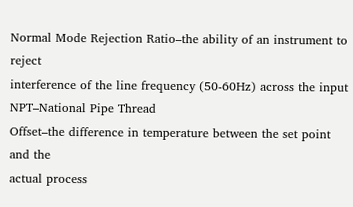Normal Mode Rejection Ratio–the ability of an instrument to reject
interference of the line frequency (50-60Hz) across the input
NPT–National Pipe Thread
Offset–the difference in temperature between the set point and the
actual process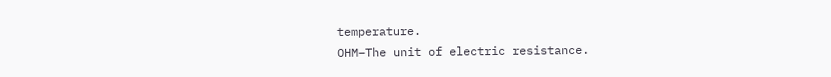temperature.
OHM–The unit of electric resistance.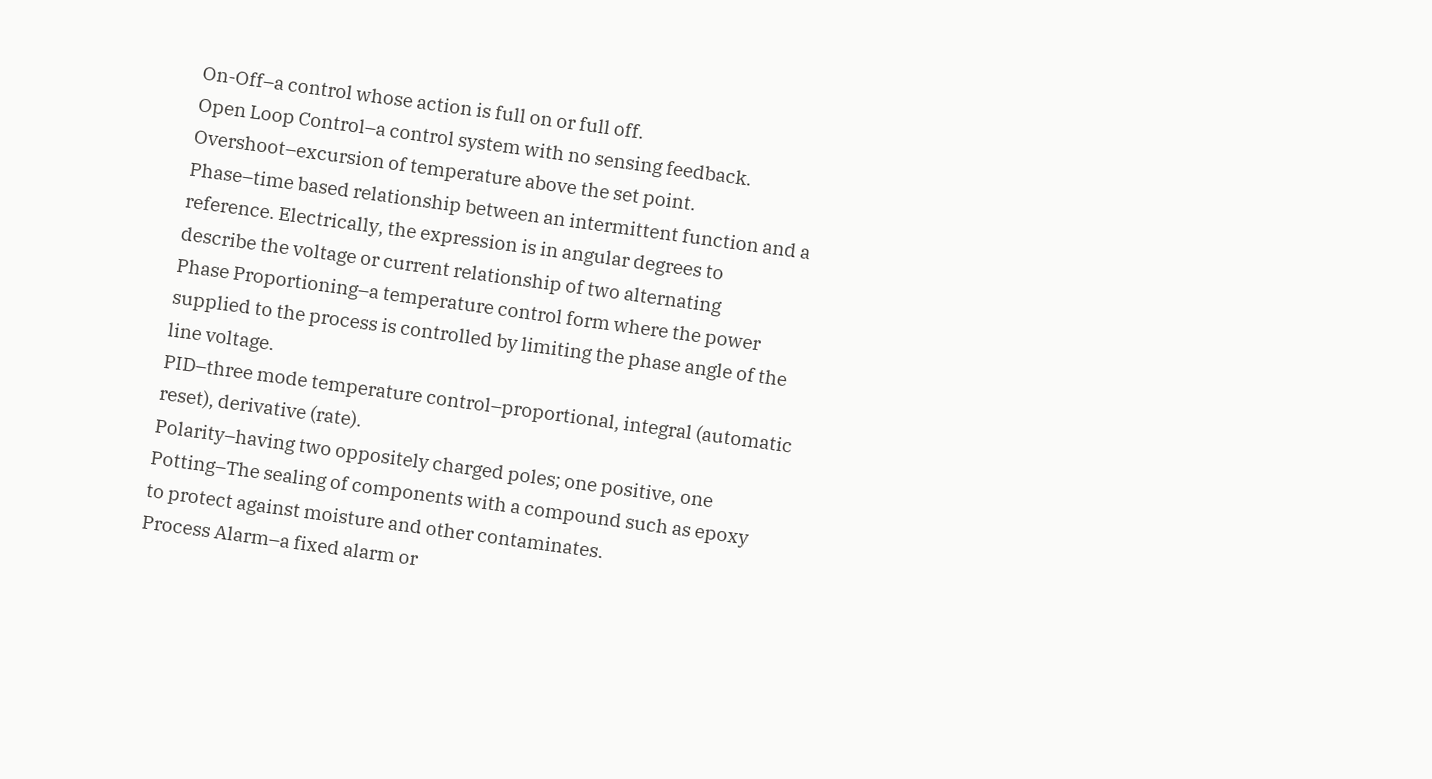On-Off–a control whose action is full on or full off.
Open Loop Control–a control system with no sensing feedback.
Overshoot–excursion of temperature above the set point.
Phase–time based relationship between an intermittent function and a
reference. Electrically, the expression is in angular degrees to
describe the voltage or current relationship of two alternating
Phase Proportioning–a temperature control form where the power
supplied to the process is controlled by limiting the phase angle of the
line voltage.
PID–three mode temperature control–proportional, integral (automatic
reset), derivative (rate).
Polarity–having two oppositely charged poles; one positive, one
Potting–The sealing of components with a compound such as epoxy
to protect against moisture and other contaminates.
Process Alarm–a fixed alarm or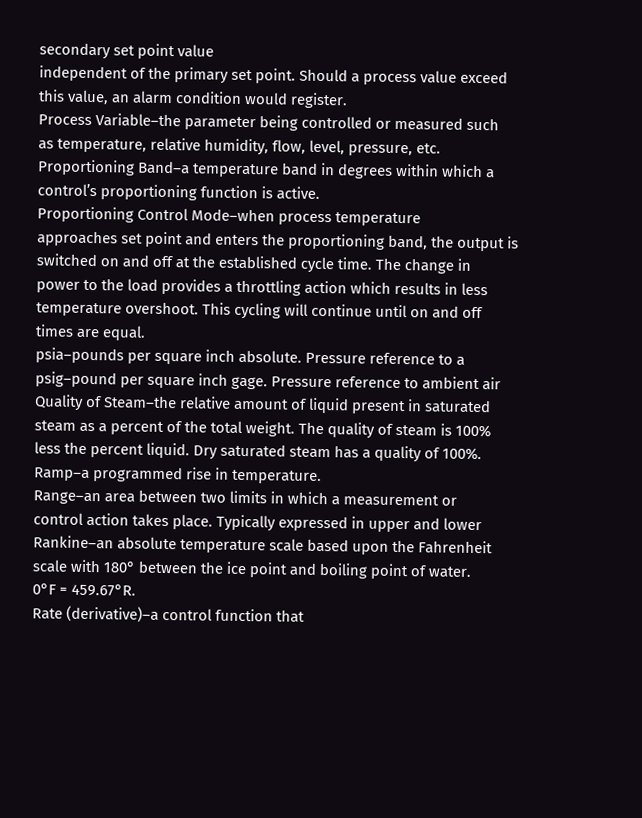secondary set point value
independent of the primary set point. Should a process value exceed
this value, an alarm condition would register.
Process Variable–the parameter being controlled or measured such
as temperature, relative humidity, flow, level, pressure, etc.
Proportioning Band–a temperature band in degrees within which a
control’s proportioning function is active.
Proportioning Control Mode–when process temperature
approaches set point and enters the proportioning band, the output is
switched on and off at the established cycle time. The change in
power to the load provides a throttling action which results in less
temperature overshoot. This cycling will continue until on and off
times are equal.
psia–pounds per square inch absolute. Pressure reference to a
psig–pound per square inch gage. Pressure reference to ambient air
Quality of Steam–the relative amount of liquid present in saturated
steam as a percent of the total weight. The quality of steam is 100%
less the percent liquid. Dry saturated steam has a quality of 100%.
Ramp–a programmed rise in temperature.
Range–an area between two limits in which a measurement or
control action takes place. Typically expressed in upper and lower
Rankine–an absolute temperature scale based upon the Fahrenheit
scale with 180° between the ice point and boiling point of water.
0°F = 459.67°R.
Rate (derivative)–a control function that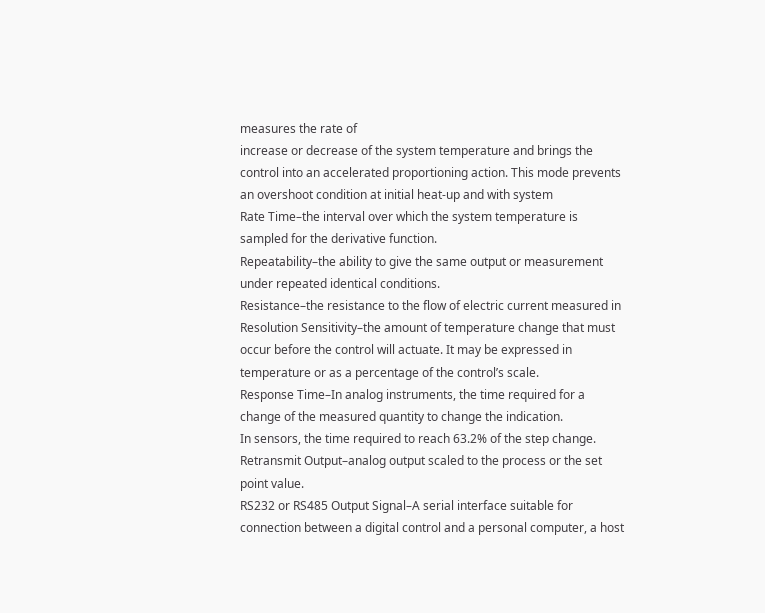measures the rate of
increase or decrease of the system temperature and brings the
control into an accelerated proportioning action. This mode prevents
an overshoot condition at initial heat-up and with system
Rate Time–the interval over which the system temperature is
sampled for the derivative function.
Repeatability–the ability to give the same output or measurement
under repeated identical conditions.
Resistance–the resistance to the flow of electric current measured in
Resolution Sensitivity–the amount of temperature change that must
occur before the control will actuate. It may be expressed in
temperature or as a percentage of the control’s scale.
Response Time–In analog instruments, the time required for a
change of the measured quantity to change the indication.
In sensors, the time required to reach 63.2% of the step change.
Retransmit Output–analog output scaled to the process or the set
point value.
RS232 or RS485 Output Signal–A serial interface suitable for
connection between a digital control and a personal computer, a host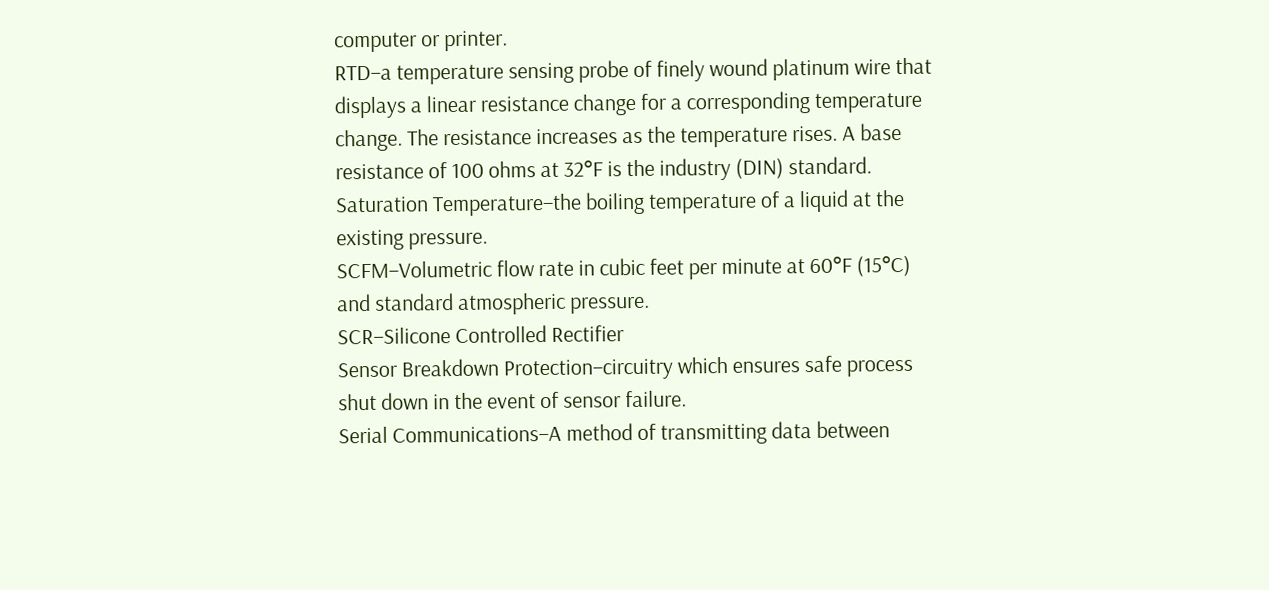computer or printer.
RTD–a temperature sensing probe of finely wound platinum wire that
displays a linear resistance change for a corresponding temperature
change. The resistance increases as the temperature rises. A base
resistance of 100 ohms at 32°F is the industry (DIN) standard.
Saturation Temperature–the boiling temperature of a liquid at the
existing pressure.
SCFM–Volumetric flow rate in cubic feet per minute at 60°F (15°C)
and standard atmospheric pressure.
SCR–Silicone Controlled Rectifier
Sensor Breakdown Protection–circuitry which ensures safe process
shut down in the event of sensor failure.
Serial Communications–A method of transmitting data between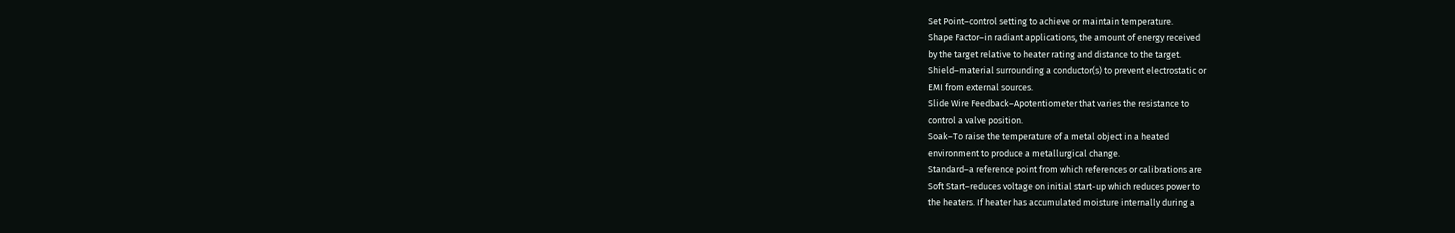Set Point–control setting to achieve or maintain temperature.
Shape Factor–in radiant applications, the amount of energy received
by the target relative to heater rating and distance to the target.
Shield–material surrounding a conductor(s) to prevent electrostatic or
EMI from external sources.
Slide Wire Feedback–Apotentiometer that varies the resistance to
control a valve position.
Soak–To raise the temperature of a metal object in a heated
environment to produce a metallurgical change.
Standard–a reference point from which references or calibrations are
Soft Start–reduces voltage on initial start-up which reduces power to
the heaters. If heater has accumulated moisture internally during a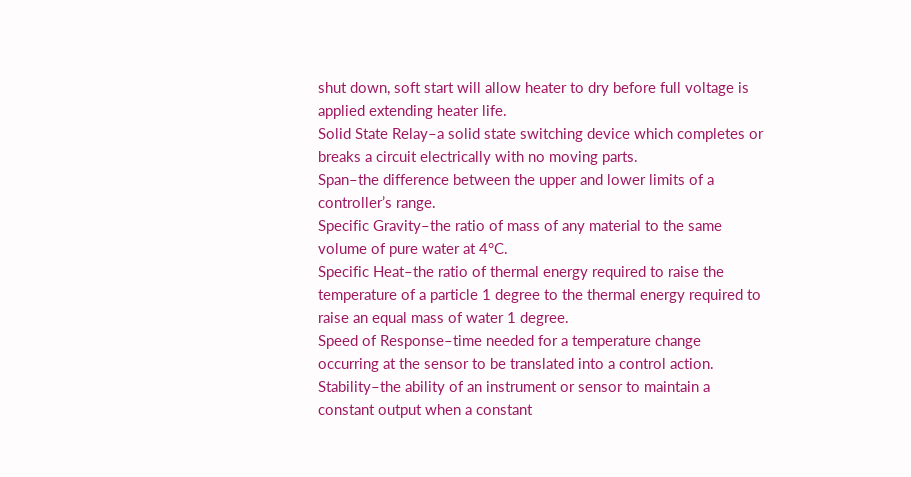shut down, soft start will allow heater to dry before full voltage is
applied extending heater life.
Solid State Relay–a solid state switching device which completes or
breaks a circuit electrically with no moving parts.
Span–the difference between the upper and lower limits of a
controller’s range.
Specific Gravity–the ratio of mass of any material to the same
volume of pure water at 4°C.
Specific Heat–the ratio of thermal energy required to raise the
temperature of a particle 1 degree to the thermal energy required to
raise an equal mass of water 1 degree.
Speed of Response–time needed for a temperature change
occurring at the sensor to be translated into a control action.
Stability–the ability of an instrument or sensor to maintain a
constant output when a constant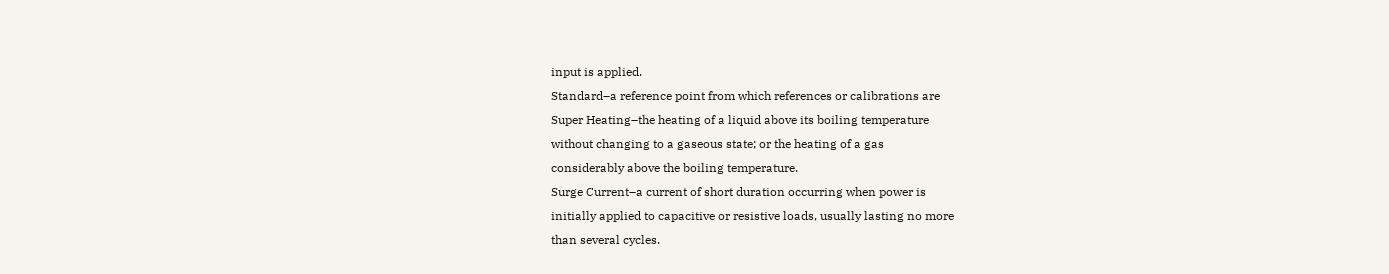input is applied.
Standard–a reference point from which references or calibrations are
Super Heating–the heating of a liquid above its boiling temperature
without changing to a gaseous state; or the heating of a gas
considerably above the boiling temperature.
Surge Current–a current of short duration occurring when power is
initially applied to capacitive or resistive loads, usually lasting no more
than several cycles.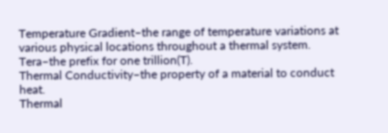Temperature Gradient–the range of temperature variations at
various physical locations throughout a thermal system.
Tera–the prefix for one trillion(T).
Thermal Conductivity–the property of a material to conduct heat.
Thermal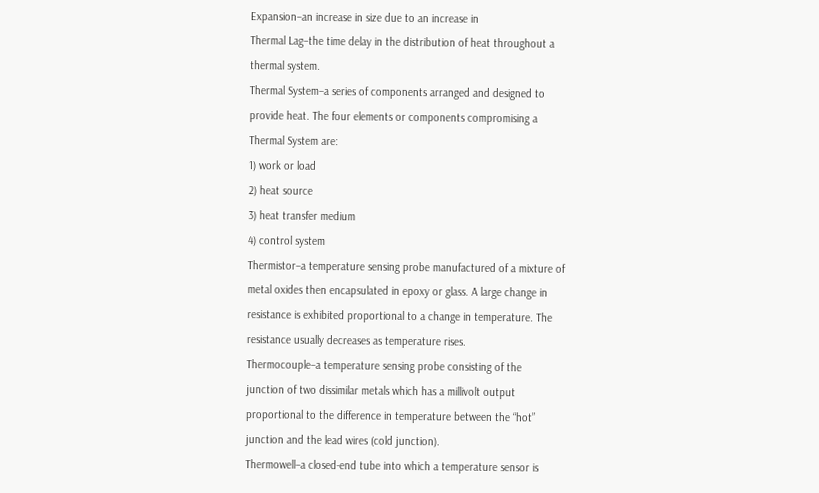Expansion–an increase in size due to an increase in
Thermal Lag–the time delay in the distribution of heat throughout a
thermal system.
Thermal System–a series of components arranged and designed to
provide heat. The four elements or components compromising a
Thermal System are:
1) work or load
2) heat source
3) heat transfer medium
4) control system
Thermistor–a temperature sensing probe manufactured of a mixture of
metal oxides then encapsulated in epoxy or glass. A large change in
resistance is exhibited proportional to a change in temperature. The
resistance usually decreases as temperature rises.
Thermocouple–a temperature sensing probe consisting of the
junction of two dissimilar metals which has a millivolt output
proportional to the difference in temperature between the “hot”
junction and the lead wires (cold junction).
Thermowell–a closed-end tube into which a temperature sensor is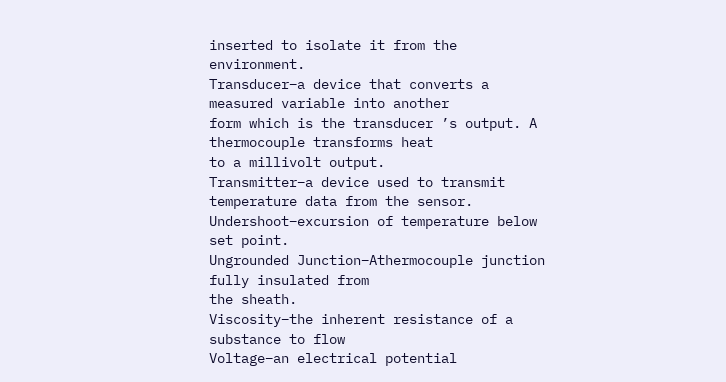inserted to isolate it from the environment.
Transducer–a device that converts a measured variable into another
form which is the transducer ’s output. A thermocouple transforms heat
to a millivolt output.
Transmitter–a device used to transmit temperature data from the sensor.
Undershoot–excursion of temperature below set point.
Ungrounded Junction–Athermocouple junction fully insulated from
the sheath.
Viscosity–the inherent resistance of a substance to flow
Voltage–an electrical potential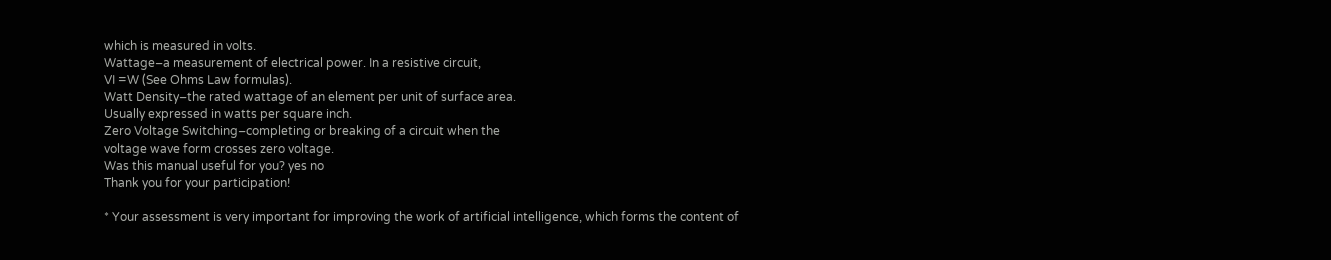which is measured in volts.
Wattage–a measurement of electrical power. In a resistive circuit,
VI =W (See Ohms Law formulas).
Watt Density–the rated wattage of an element per unit of surface area.
Usually expressed in watts per square inch.
Zero Voltage Switching–completing or breaking of a circuit when the
voltage wave form crosses zero voltage.
Was this manual useful for you? yes no
Thank you for your participation!

* Your assessment is very important for improving the work of artificial intelligence, which forms the content of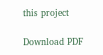this project

Download PDF